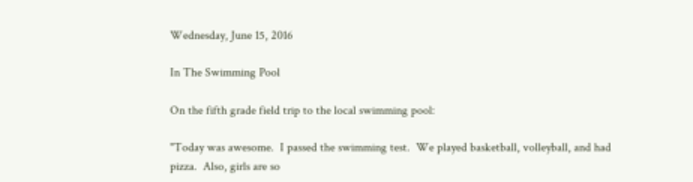Wednesday, June 15, 2016

In The Swimming Pool

On the fifth grade field trip to the local swimming pool:

"Today was awesome.  I passed the swimming test.  We played basketball, volleyball, and had pizza.  Also, girls are so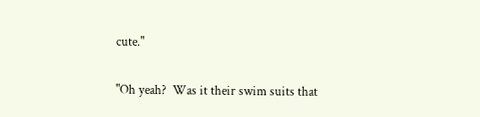cute."

"Oh yeah?  Was it their swim suits that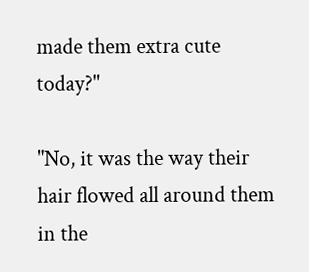made them extra cute today?"

"No, it was the way their hair flowed all around them in the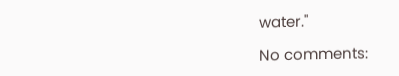water."

No comments: